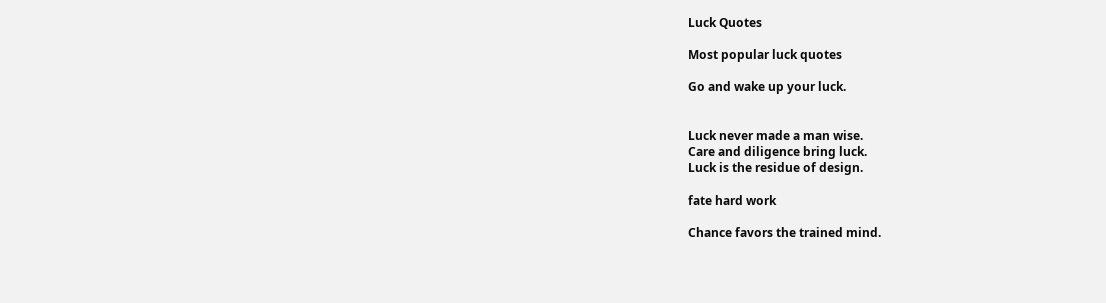Luck Quotes

Most popular luck quotes

Go and wake up your luck.


Luck never made a man wise.
Care and diligence bring luck.
Luck is the residue of design.

fate hard work

Chance favors the trained mind.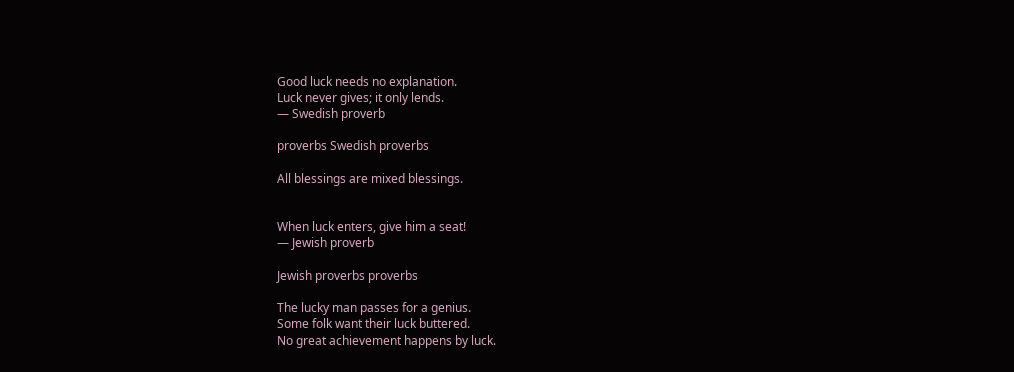Good luck needs no explanation.
Luck never gives; it only lends.
— Swedish proverb

proverbs Swedish proverbs

All blessings are mixed blessings.


When luck enters, give him a seat!
— Jewish proverb

Jewish proverbs proverbs

The lucky man passes for a genius.
Some folk want their luck buttered.
No great achievement happens by luck.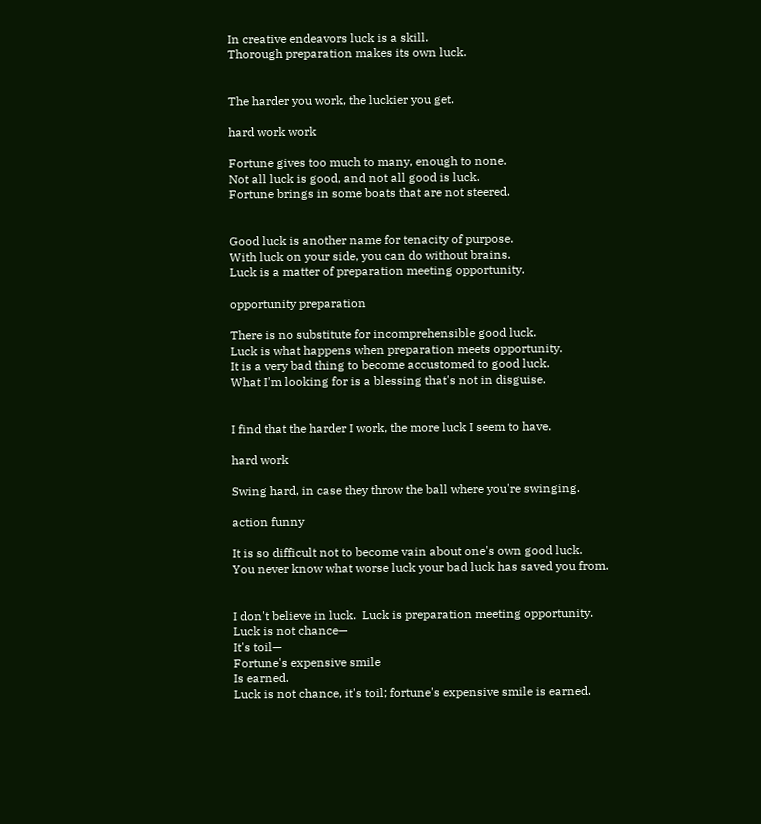In creative endeavors luck is a skill.
Thorough preparation makes its own luck.


The harder you work, the luckier you get.

hard work work

Fortune gives too much to many, enough to none.
Not all luck is good, and not all good is luck.
Fortune brings in some boats that are not steered.


Good luck is another name for tenacity of purpose.
With luck on your side, you can do without brains.
Luck is a matter of preparation meeting opportunity.

opportunity preparation

There is no substitute for incomprehensible good luck.
Luck is what happens when preparation meets opportunity.
It is a very bad thing to become accustomed to good luck.
What I'm looking for is a blessing that's not in disguise.


I find that the harder I work, the more luck I seem to have.

hard work

Swing hard, in case they throw the ball where you're swinging.

action funny

It is so difficult not to become vain about one's own good luck.
You never know what worse luck your bad luck has saved you from.


I don't believe in luck.  Luck is preparation meeting opportunity.
Luck is not chance—
It's toil—
Fortune's expensive smile
Is earned.
Luck is not chance, it's toil; fortune's expensive smile is earned.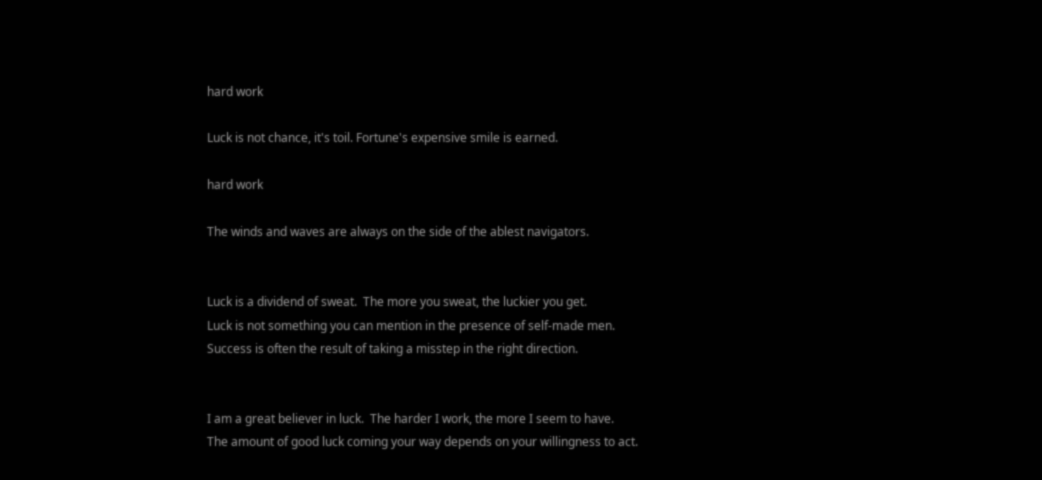hard work

Luck is not chance, it's toil. Fortune's expensive smile is earned.

hard work

The winds and waves are always on the side of the ablest navigators.


Luck is a dividend of sweat.  The more you sweat, the luckier you get.
Luck is not something you can mention in the presence of self-made men.
Success is often the result of taking a misstep in the right direction.


I am a great believer in luck.  The harder I work, the more I seem to have.
The amount of good luck coming your way depends on your willingness to act.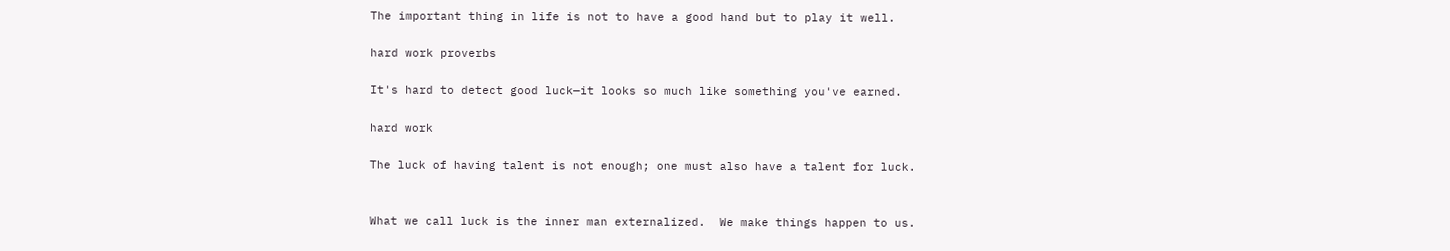The important thing in life is not to have a good hand but to play it well.

hard work proverbs

It's hard to detect good luck—it looks so much like something you've earned.

hard work

The luck of having talent is not enough; one must also have a talent for luck.


What we call luck is the inner man externalized.  We make things happen to us.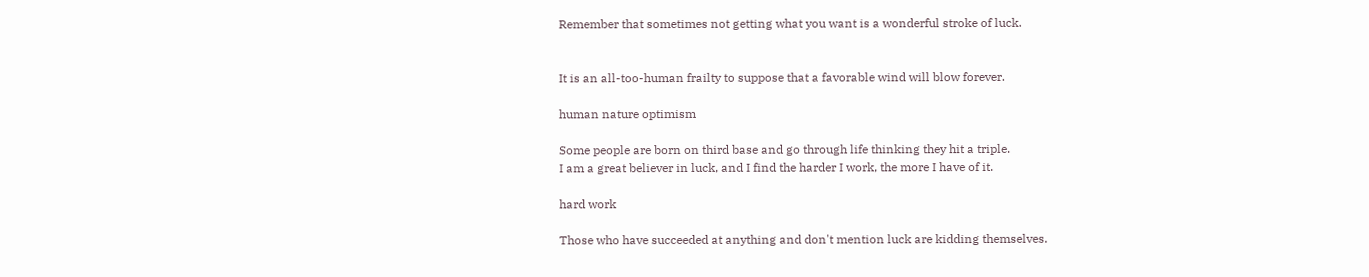Remember that sometimes not getting what you want is a wonderful stroke of luck.


It is an all-too-human frailty to suppose that a favorable wind will blow forever.

human nature optimism

Some people are born on third base and go through life thinking they hit a triple.
I am a great believer in luck, and I find the harder I work, the more I have of it.

hard work

Those who have succeeded at anything and don't mention luck are kidding themselves.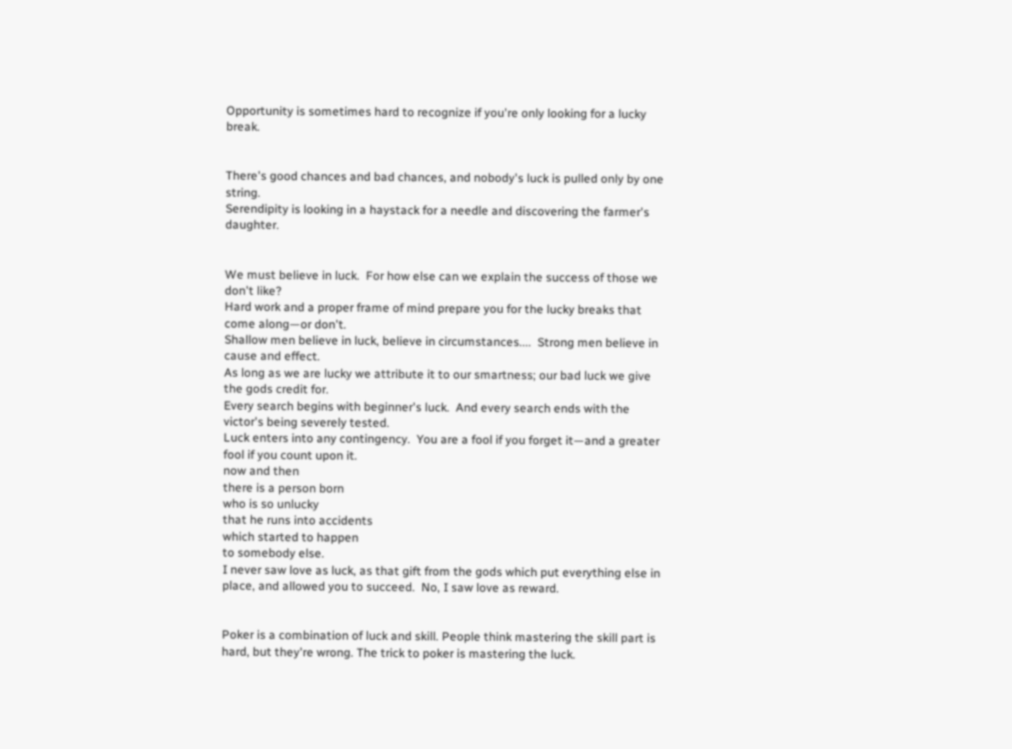Opportunity is sometimes hard to recognize if you're only looking for a lucky break.


There's good chances and bad chances, and nobody's luck is pulled only by one string.
Serendipity is looking in a haystack for a needle and discovering the farmer's daughter.


We must believe in luck.  For how else can we explain the success of those we don't like?
Hard work and a proper frame of mind prepare you for the lucky breaks that come along—or don't.
Shallow men believe in luck, believe in circumstances....  Strong men believe in cause and effect.
As long as we are lucky we attribute it to our smartness; our bad luck we give the gods credit for.
Every search begins with beginner's luck.  And every search ends with the victor's being severely tested.
Luck enters into any contingency.  You are a fool if you forget it—and a greater fool if you count upon it.
now and then
there is a person born
who is so unlucky
that he runs into accidents
which started to happen
to somebody else.
I never saw love as luck, as that gift from the gods which put everything else in place, and allowed you to succeed.  No, I saw love as reward.


Poker is a combination of luck and skill. People think mastering the skill part is hard, but they're wrong. The trick to poker is mastering the luck.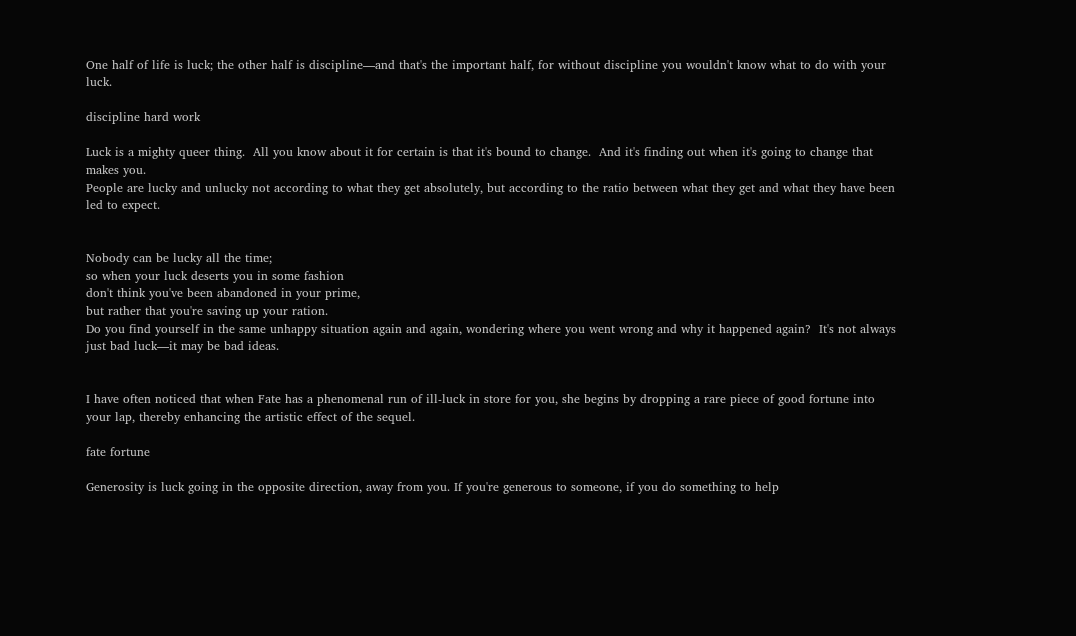One half of life is luck; the other half is discipline—and that's the important half, for without discipline you wouldn't know what to do with your luck.

discipline hard work

Luck is a mighty queer thing.  All you know about it for certain is that it's bound to change.  And it's finding out when it's going to change that makes you.
People are lucky and unlucky not according to what they get absolutely, but according to the ratio between what they get and what they have been led to expect.


Nobody can be lucky all the time;
so when your luck deserts you in some fashion
don't think you've been abandoned in your prime,
but rather that you're saving up your ration.
Do you find yourself in the same unhappy situation again and again, wondering where you went wrong and why it happened again?  It's not always just bad luck—it may be bad ideas.


I have often noticed that when Fate has a phenomenal run of ill-luck in store for you, she begins by dropping a rare piece of good fortune into your lap, thereby enhancing the artistic effect of the sequel.

fate fortune

Generosity is luck going in the opposite direction, away from you. If you're generous to someone, if you do something to help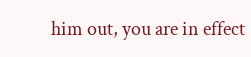him out, you are in effect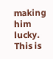making him lucky. This is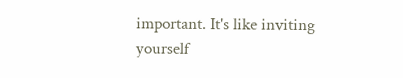important. It's like inviting yourself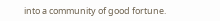into a community of good fortune.